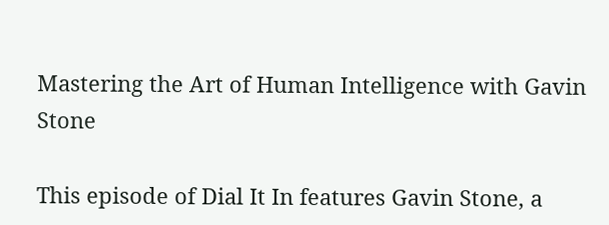Mastering the Art of Human Intelligence with Gavin Stone

This episode of Dial It In features Gavin Stone, a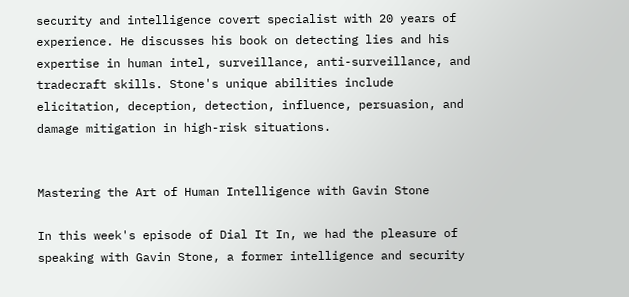security and intelligence covert specialist with 20 years of experience. He discusses his book on detecting lies and his expertise in human intel, surveillance, anti-surveillance, and tradecraft skills. Stone's unique abilities include elicitation, deception, detection, influence, persuasion, and damage mitigation in high-risk situations.


Mastering the Art of Human Intelligence with Gavin Stone

In this week's episode of Dial It In, we had the pleasure of speaking with Gavin Stone, a former intelligence and security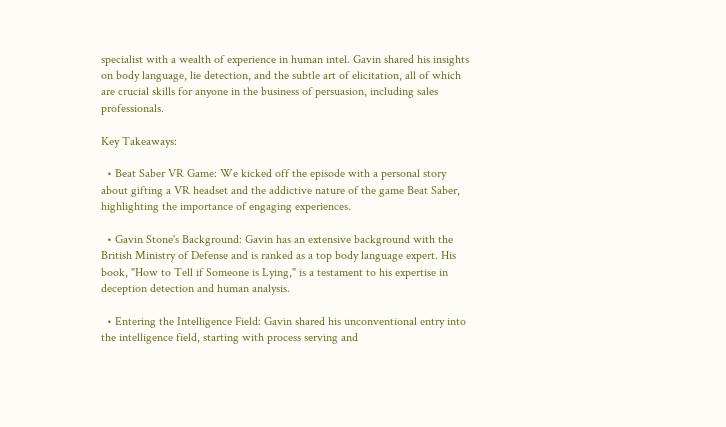specialist with a wealth of experience in human intel. Gavin shared his insights on body language, lie detection, and the subtle art of elicitation, all of which are crucial skills for anyone in the business of persuasion, including sales professionals.

Key Takeaways:

  • Beat Saber VR Game: We kicked off the episode with a personal story about gifting a VR headset and the addictive nature of the game Beat Saber, highlighting the importance of engaging experiences.

  • Gavin Stone's Background: Gavin has an extensive background with the British Ministry of Defense and is ranked as a top body language expert. His book, "How to Tell if Someone is Lying," is a testament to his expertise in deception detection and human analysis.

  • Entering the Intelligence Field: Gavin shared his unconventional entry into the intelligence field, starting with process serving and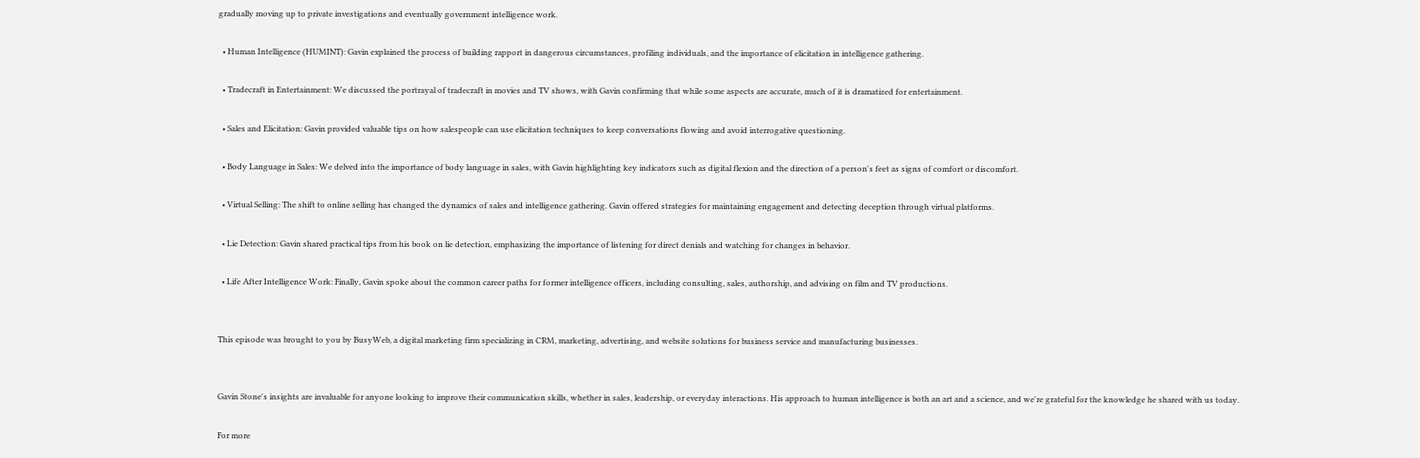gradually moving up to private investigations and eventually government intelligence work.

  • Human Intelligence (HUMINT): Gavin explained the process of building rapport in dangerous circumstances, profiling individuals, and the importance of elicitation in intelligence gathering.

  • Tradecraft in Entertainment: We discussed the portrayal of tradecraft in movies and TV shows, with Gavin confirming that while some aspects are accurate, much of it is dramatized for entertainment.

  • Sales and Elicitation: Gavin provided valuable tips on how salespeople can use elicitation techniques to keep conversations flowing and avoid interrogative questioning.

  • Body Language in Sales: We delved into the importance of body language in sales, with Gavin highlighting key indicators such as digital flexion and the direction of a person's feet as signs of comfort or discomfort.

  • Virtual Selling: The shift to online selling has changed the dynamics of sales and intelligence gathering. Gavin offered strategies for maintaining engagement and detecting deception through virtual platforms.

  • Lie Detection: Gavin shared practical tips from his book on lie detection, emphasizing the importance of listening for direct denials and watching for changes in behavior.

  • Life After Intelligence Work: Finally, Gavin spoke about the common career paths for former intelligence officers, including consulting, sales, authorship, and advising on film and TV productions.


This episode was brought to you by BusyWeb, a digital marketing firm specializing in CRM, marketing, advertising, and website solutions for business service and manufacturing businesses.


Gavin Stone's insights are invaluable for anyone looking to improve their communication skills, whether in sales, leadership, or everyday interactions. His approach to human intelligence is both an art and a science, and we're grateful for the knowledge he shared with us today.

For more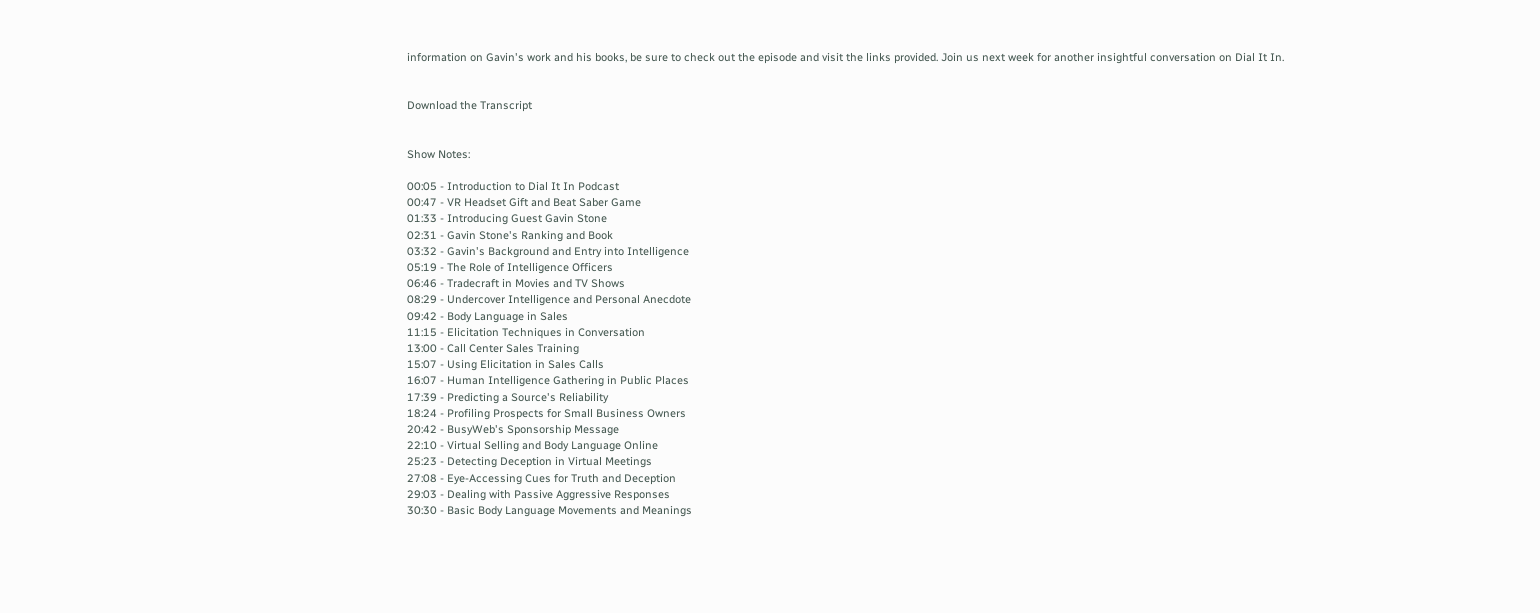information on Gavin's work and his books, be sure to check out the episode and visit the links provided. Join us next week for another insightful conversation on Dial It In.


Download the Transcript


Show Notes:

00:05 - Introduction to Dial It In Podcast
00:47 - VR Headset Gift and Beat Saber Game
01:33 - Introducing Guest Gavin Stone
02:31 - Gavin Stone's Ranking and Book
03:32 - Gavin's Background and Entry into Intelligence
05:19 - The Role of Intelligence Officers
06:46 - Tradecraft in Movies and TV Shows
08:29 - Undercover Intelligence and Personal Anecdote
09:42 - Body Language in Sales
11:15 - Elicitation Techniques in Conversation
13:00 - Call Center Sales Training
15:07 - Using Elicitation in Sales Calls
16:07 - Human Intelligence Gathering in Public Places
17:39 - Predicting a Source's Reliability
18:24 - Profiling Prospects for Small Business Owners
20:42 - BusyWeb's Sponsorship Message
22:10 - Virtual Selling and Body Language Online
25:23 - Detecting Deception in Virtual Meetings
27:08 - Eye-Accessing Cues for Truth and Deception
29:03 - Dealing with Passive Aggressive Responses
30:30 - Basic Body Language Movements and Meanings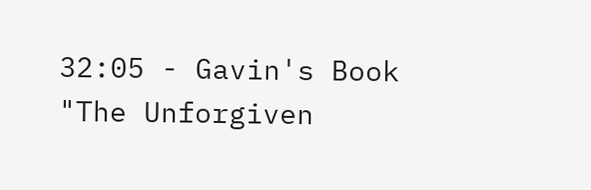32:05 - Gavin's Book "The Unforgiven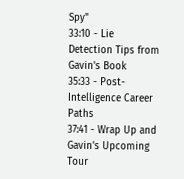Spy"
33:10 - Lie Detection Tips from Gavin's Book
35:33 - Post-Intelligence Career Paths
37:41 - Wrap Up and Gavin's Upcoming Tour